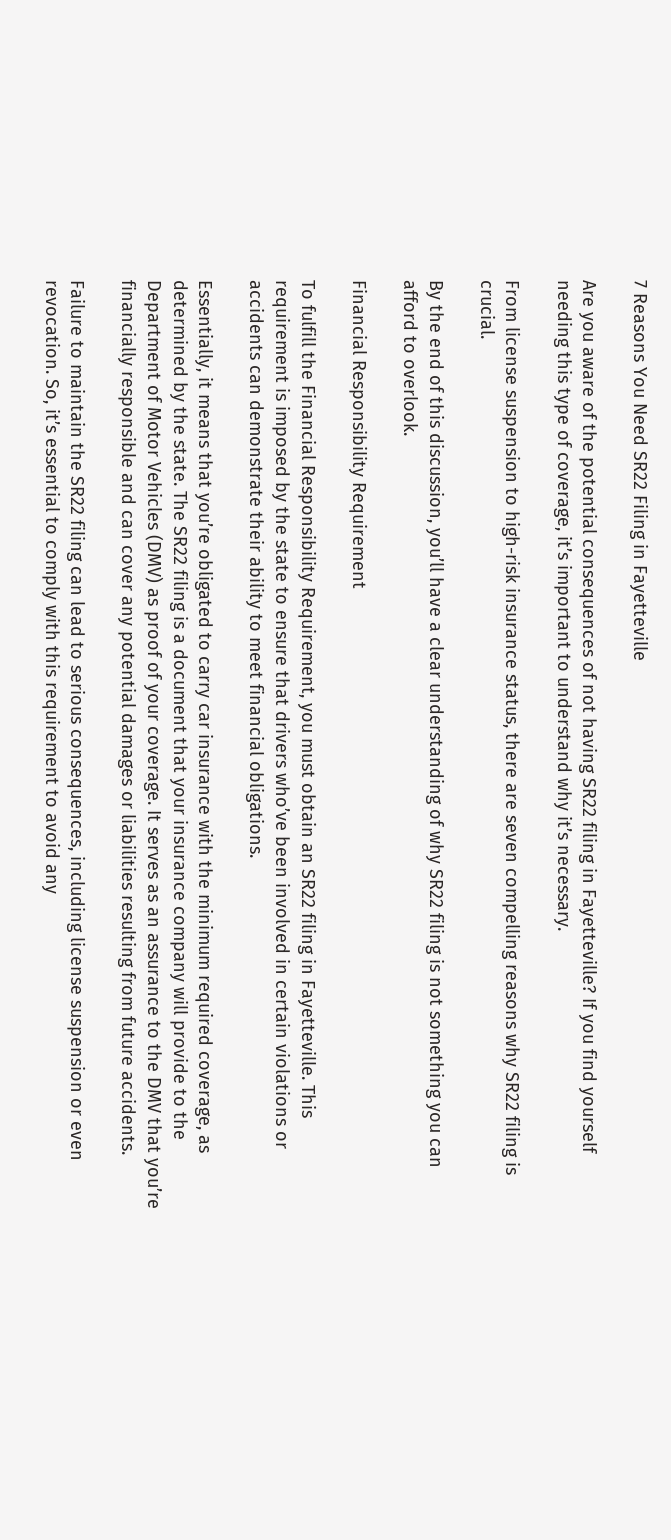7 Reasons You Need SR22 Filing in Fayetteville

Are you aware of the potential consequences of not having SR22 filing in Fayetteville? If you find yourself needing this type of coverage, it’s important to understand why it’s necessary.

From license suspension to high-risk insurance status, there are seven compelling reasons why SR22 filing is crucial.

By the end of this discussion, you’ll have a clear understanding of why SR22 filing is not something you can afford to overlook.

Financial Responsibility Requirement

To fulfill the Financial Responsibility Requirement, you must obtain an SR22 filing in Fayetteville. This requirement is imposed by the state to ensure that drivers who’ve been involved in certain violations or accidents can demonstrate their ability to meet financial obligations.

Essentially, it means that you’re obligated to carry car insurance with the minimum required coverage, as determined by the state. The SR22 filing is a document that your insurance company will provide to the Department of Motor Vehicles (DMV) as proof of your coverage. It serves as an assurance to the DMV that you’re financially responsible and can cover any potential damages or liabilities resulting from future accidents.

Failure to maintain the SR22 filing can lead to serious consequences, including license suspension or even revocation. So, it’s essential to comply with this requirement to avoid any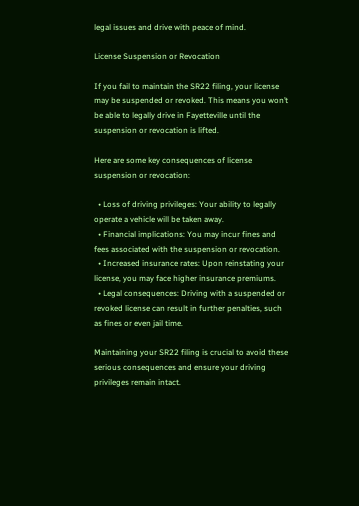legal issues and drive with peace of mind.

License Suspension or Revocation

If you fail to maintain the SR22 filing, your license may be suspended or revoked. This means you won’t be able to legally drive in Fayetteville until the suspension or revocation is lifted.

Here are some key consequences of license suspension or revocation:

  • Loss of driving privileges: Your ability to legally operate a vehicle will be taken away.
  • Financial implications: You may incur fines and fees associated with the suspension or revocation.
  • Increased insurance rates: Upon reinstating your license, you may face higher insurance premiums.
  • Legal consequences: Driving with a suspended or revoked license can result in further penalties, such as fines or even jail time.

Maintaining your SR22 filing is crucial to avoid these serious consequences and ensure your driving privileges remain intact.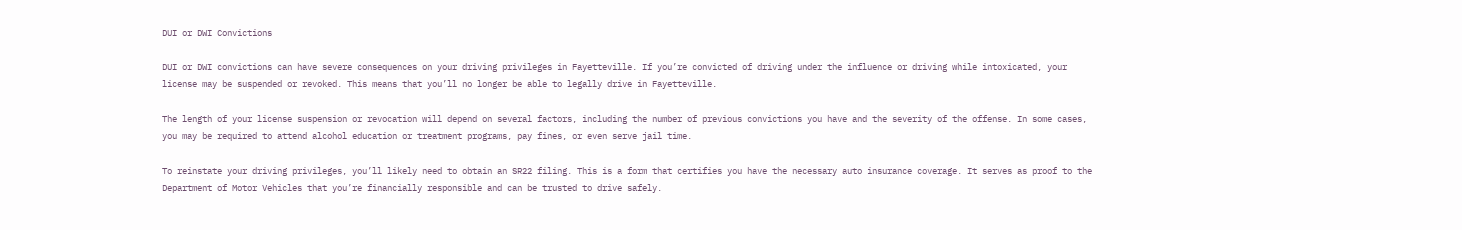DUI or DWI Convictions

DUI or DWI convictions can have severe consequences on your driving privileges in Fayetteville. If you’re convicted of driving under the influence or driving while intoxicated, your license may be suspended or revoked. This means that you’ll no longer be able to legally drive in Fayetteville.

The length of your license suspension or revocation will depend on several factors, including the number of previous convictions you have and the severity of the offense. In some cases, you may be required to attend alcohol education or treatment programs, pay fines, or even serve jail time.

To reinstate your driving privileges, you’ll likely need to obtain an SR22 filing. This is a form that certifies you have the necessary auto insurance coverage. It serves as proof to the Department of Motor Vehicles that you’re financially responsible and can be trusted to drive safely.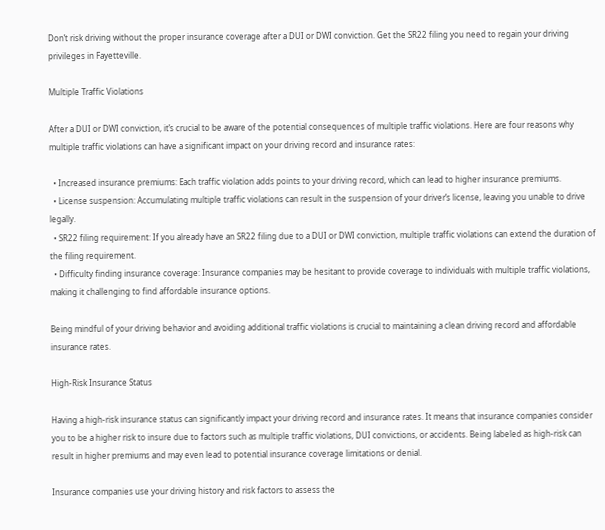Don’t risk driving without the proper insurance coverage after a DUI or DWI conviction. Get the SR22 filing you need to regain your driving privileges in Fayetteville.

Multiple Traffic Violations

After a DUI or DWI conviction, it’s crucial to be aware of the potential consequences of multiple traffic violations. Here are four reasons why multiple traffic violations can have a significant impact on your driving record and insurance rates:

  • Increased insurance premiums: Each traffic violation adds points to your driving record, which can lead to higher insurance premiums.
  • License suspension: Accumulating multiple traffic violations can result in the suspension of your driver’s license, leaving you unable to drive legally.
  • SR22 filing requirement: If you already have an SR22 filing due to a DUI or DWI conviction, multiple traffic violations can extend the duration of the filing requirement.
  • Difficulty finding insurance coverage: Insurance companies may be hesitant to provide coverage to individuals with multiple traffic violations, making it challenging to find affordable insurance options.

Being mindful of your driving behavior and avoiding additional traffic violations is crucial to maintaining a clean driving record and affordable insurance rates.

High-Risk Insurance Status

Having a high-risk insurance status can significantly impact your driving record and insurance rates. It means that insurance companies consider you to be a higher risk to insure due to factors such as multiple traffic violations, DUI convictions, or accidents. Being labeled as high-risk can result in higher premiums and may even lead to potential insurance coverage limitations or denial.

Insurance companies use your driving history and risk factors to assess the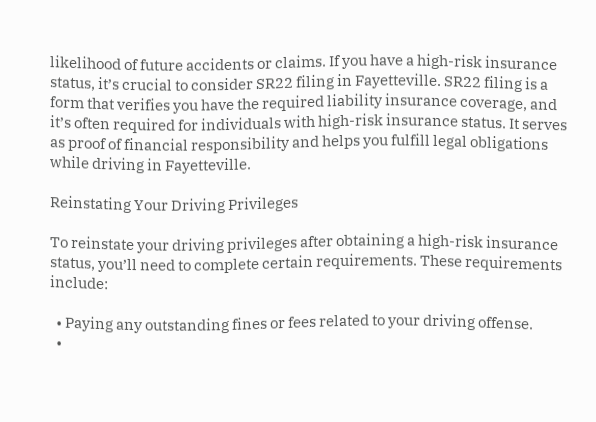likelihood of future accidents or claims. If you have a high-risk insurance status, it’s crucial to consider SR22 filing in Fayetteville. SR22 filing is a form that verifies you have the required liability insurance coverage, and it’s often required for individuals with high-risk insurance status. It serves as proof of financial responsibility and helps you fulfill legal obligations while driving in Fayetteville.

Reinstating Your Driving Privileges

To reinstate your driving privileges after obtaining a high-risk insurance status, you’ll need to complete certain requirements. These requirements include:

  • Paying any outstanding fines or fees related to your driving offense.
  •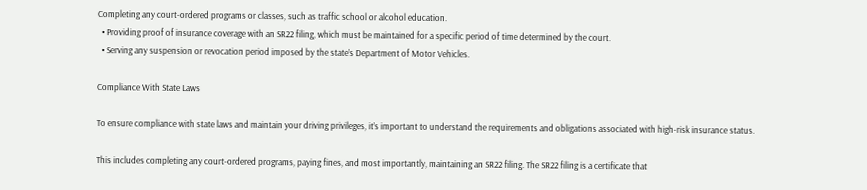Completing any court-ordered programs or classes, such as traffic school or alcohol education.
  • Providing proof of insurance coverage with an SR22 filing, which must be maintained for a specific period of time determined by the court.
  • Serving any suspension or revocation period imposed by the state’s Department of Motor Vehicles.

Compliance With State Laws

To ensure compliance with state laws and maintain your driving privileges, it’s important to understand the requirements and obligations associated with high-risk insurance status.

This includes completing any court-ordered programs, paying fines, and most importantly, maintaining an SR22 filing. The SR22 filing is a certificate that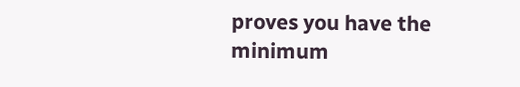proves you have the minimum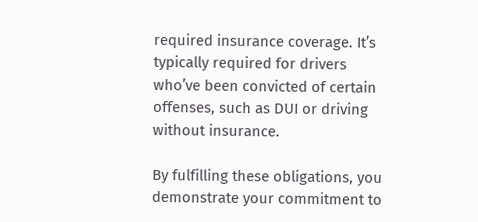required insurance coverage. It’s typically required for drivers who’ve been convicted of certain offenses, such as DUI or driving without insurance.

By fulfilling these obligations, you demonstrate your commitment to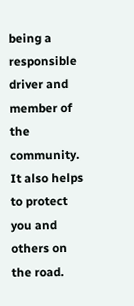being a responsible driver and member of the community. It also helps to protect you and others on the road.